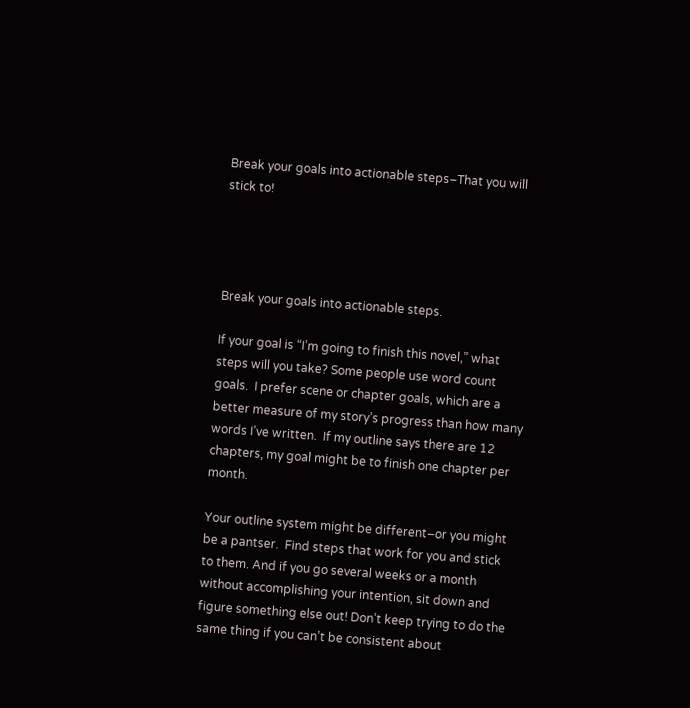Break your goals into actionable steps–That you will stick to!




Break your goals into actionable steps.

If your goal is “I’m going to finish this novel,” what steps will you take? Some people use word count goals.  I prefer scene or chapter goals, which are a better measure of my story’s progress than how many words I’ve written.  If my outline says there are 12 chapters, my goal might be to finish one chapter per month.

Your outline system might be different–or you might be a pantser.  Find steps that work for you and stick to them. And if you go several weeks or a month without accomplishing your intention, sit down and figure something else out! Don’t keep trying to do the same thing if you can’t be consistent about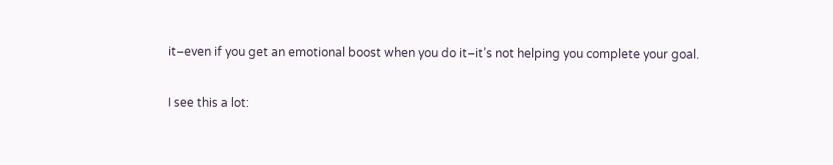it–even if you get an emotional boost when you do it–it’s not helping you complete your goal.

I see this a lot: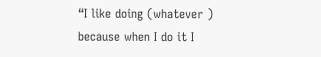“I like doing (whatever ) because when I do it I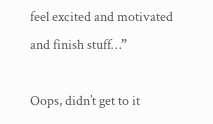feel excited and motivated and finish stuff…”

Oops, didn’t get to it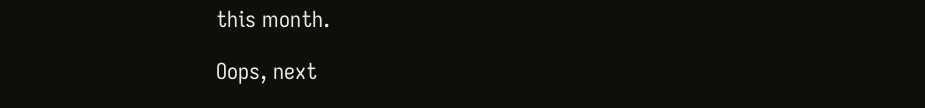this month.

Oops, next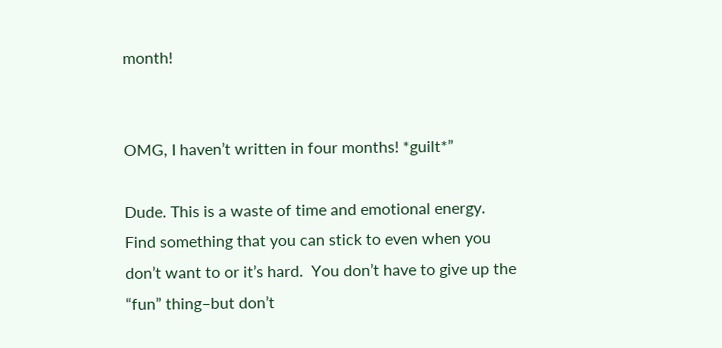month!


OMG, I haven’t written in four months! *guilt*”

Dude. This is a waste of time and emotional energy. Find something that you can stick to even when you don’t want to or it’s hard.  You don’t have to give up the “fun” thing–but don’t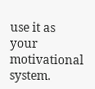use it as your motivational system.